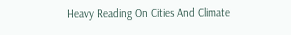Heavy Reading On Cities And Climate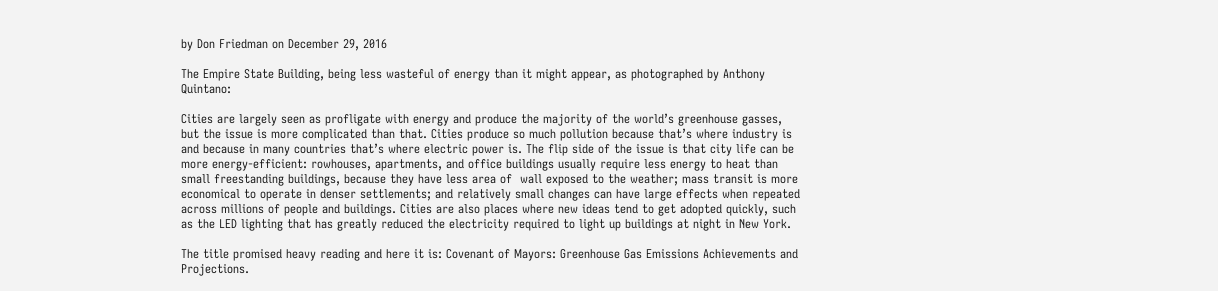by Don Friedman on December 29, 2016

The Empire State Building, being less wasteful of energy than it might appear, as photographed by Anthony Quintano:

Cities are largely seen as profligate with energy and produce the majority of the world’s greenhouse gasses, but the issue is more complicated than that. Cities produce so much pollution because that’s where industry is and because in many countries that’s where electric power is. The flip side of the issue is that city life can be more energy-efficient: rowhouses, apartments, and office buildings usually require less energy to heat than small freestanding buildings, because they have less area of  wall exposed to the weather; mass transit is more economical to operate in denser settlements; and relatively small changes can have large effects when repeated across millions of people and buildings. Cities are also places where new ideas tend to get adopted quickly, such as the LED lighting that has greatly reduced the electricity required to light up buildings at night in New York.

The title promised heavy reading and here it is: Covenant of Mayors: Greenhouse Gas Emissions Achievements and Projections.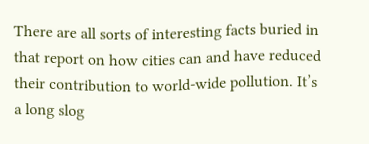There are all sorts of interesting facts buried in that report on how cities can and have reduced their contribution to world-wide pollution. It’s a long slog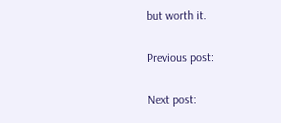but worth it.

Previous post:

Next post: